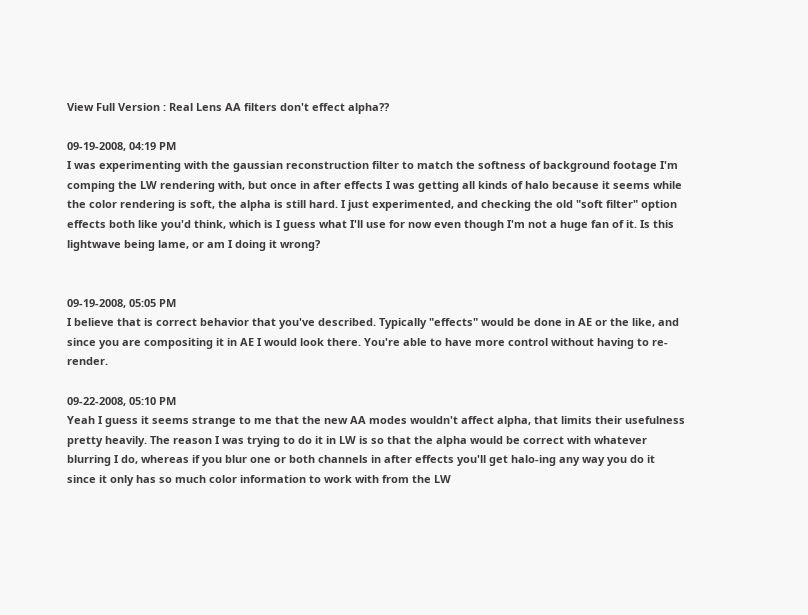View Full Version : Real Lens AA filters don't effect alpha??

09-19-2008, 04:19 PM
I was experimenting with the gaussian reconstruction filter to match the softness of background footage I'm comping the LW rendering with, but once in after effects I was getting all kinds of halo because it seems while the color rendering is soft, the alpha is still hard. I just experimented, and checking the old "soft filter" option effects both like you'd think, which is I guess what I'll use for now even though I'm not a huge fan of it. Is this lightwave being lame, or am I doing it wrong?


09-19-2008, 05:05 PM
I believe that is correct behavior that you've described. Typically "effects" would be done in AE or the like, and since you are compositing it in AE I would look there. You're able to have more control without having to re-render.

09-22-2008, 05:10 PM
Yeah I guess it seems strange to me that the new AA modes wouldn't affect alpha, that limits their usefulness pretty heavily. The reason I was trying to do it in LW is so that the alpha would be correct with whatever blurring I do, whereas if you blur one or both channels in after effects you'll get halo-ing any way you do it since it only has so much color information to work with from the LW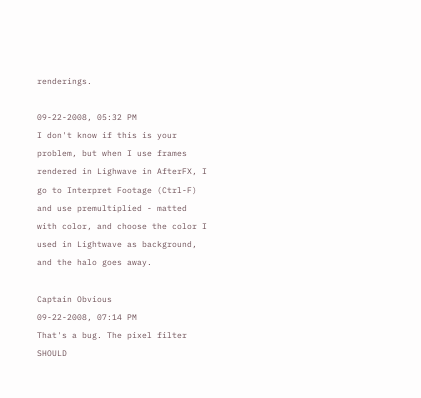renderings.

09-22-2008, 05:32 PM
I don't know if this is your problem, but when I use frames rendered in Lighwave in AfterFX, I go to Interpret Footage (Ctrl-F) and use premultiplied - matted with color, and choose the color I used in Lightwave as background, and the halo goes away.

Captain Obvious
09-22-2008, 07:14 PM
That's a bug. The pixel filter SHOULD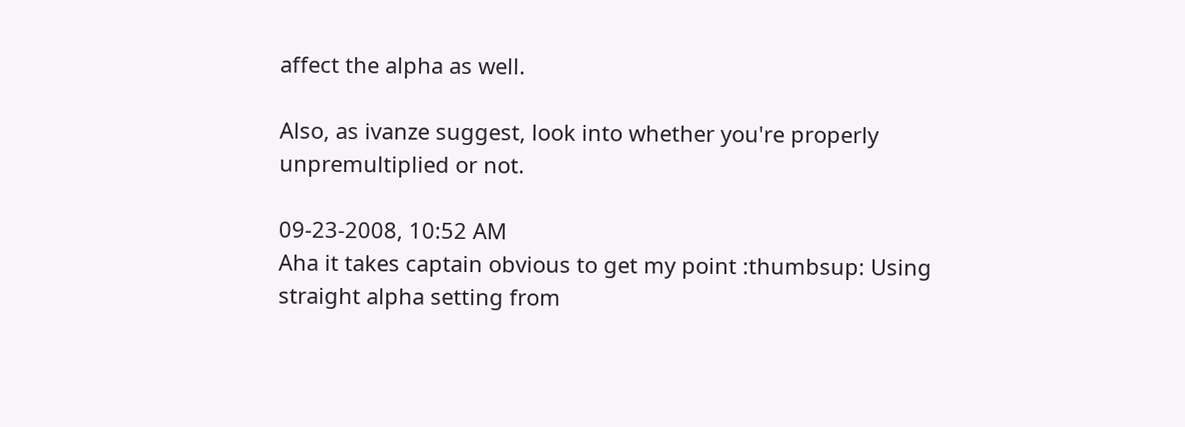affect the alpha as well.

Also, as ivanze suggest, look into whether you're properly unpremultiplied or not.

09-23-2008, 10:52 AM
Aha it takes captain obvious to get my point :thumbsup: Using straight alpha setting from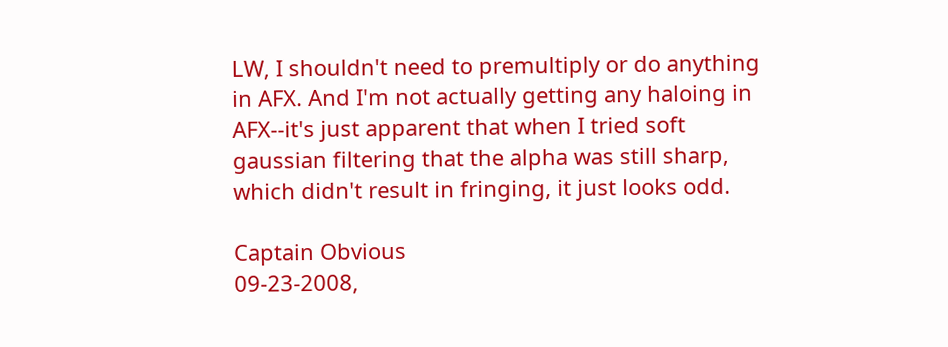LW, I shouldn't need to premultiply or do anything in AFX. And I'm not actually getting any haloing in AFX--it's just apparent that when I tried soft gaussian filtering that the alpha was still sharp, which didn't result in fringing, it just looks odd.

Captain Obvious
09-23-2008,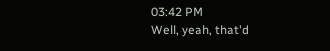03:42 PM
Well, yeah, that'd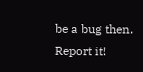be a bug then. Report it!